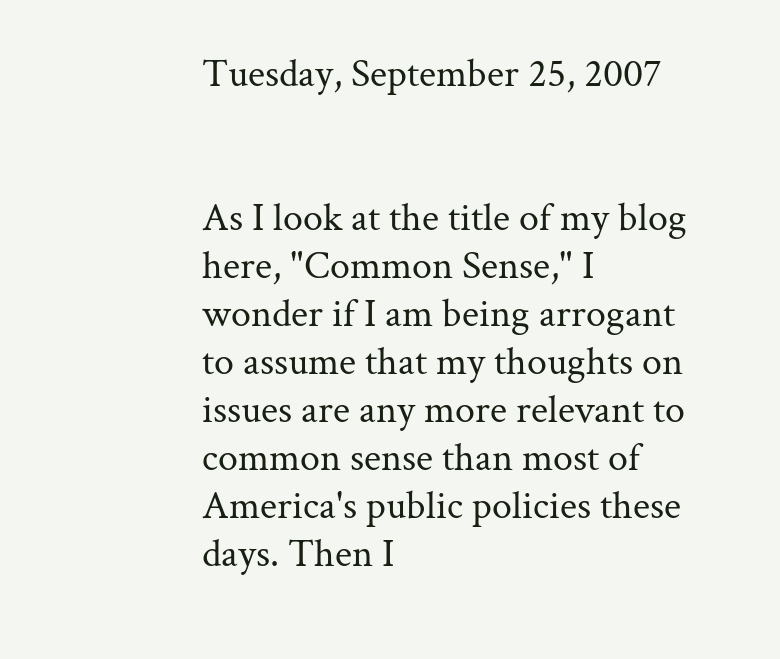Tuesday, September 25, 2007


As I look at the title of my blog here, "Common Sense," I wonder if I am being arrogant to assume that my thoughts on issues are any more relevant to common sense than most of America's public policies these days. Then I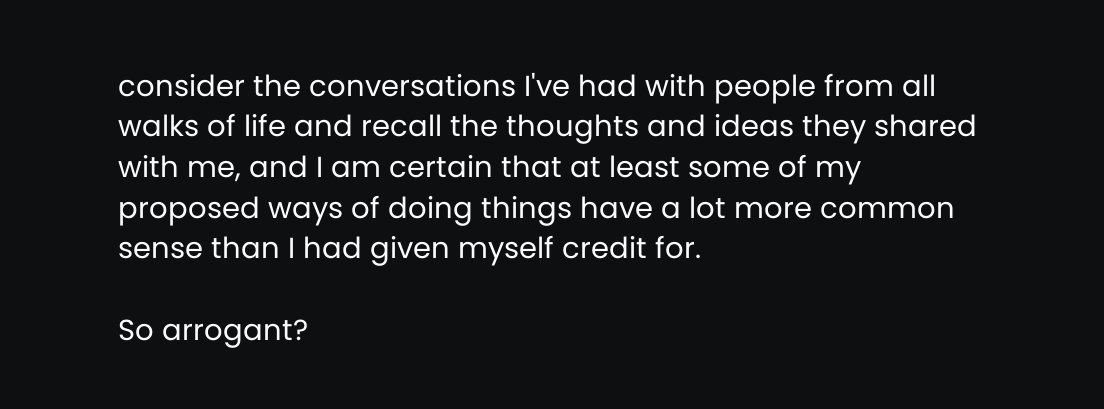consider the conversations I've had with people from all walks of life and recall the thoughts and ideas they shared with me, and I am certain that at least some of my proposed ways of doing things have a lot more common sense than I had given myself credit for.

So arrogant?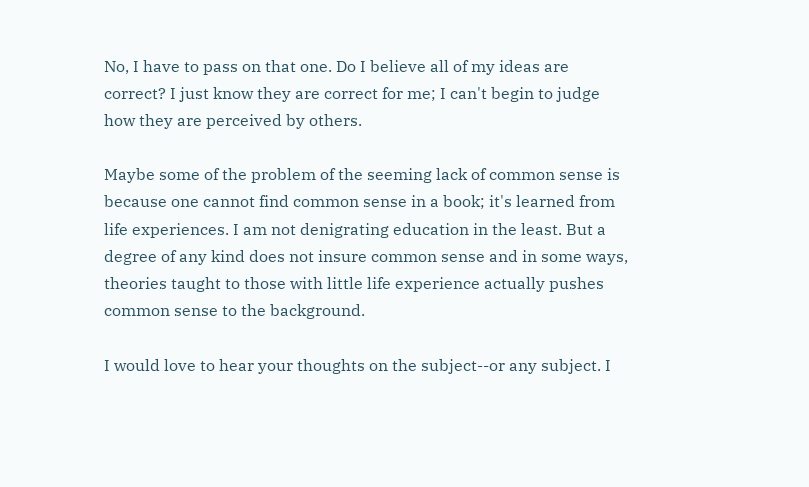No, I have to pass on that one. Do I believe all of my ideas are correct? I just know they are correct for me; I can't begin to judge how they are perceived by others.

Maybe some of the problem of the seeming lack of common sense is because one cannot find common sense in a book; it's learned from life experiences. I am not denigrating education in the least. But a degree of any kind does not insure common sense and in some ways, theories taught to those with little life experience actually pushes common sense to the background.

I would love to hear your thoughts on the subject--or any subject. I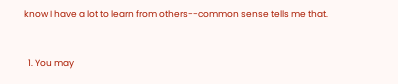know I have a lot to learn from others--common sense tells me that.


  1. You may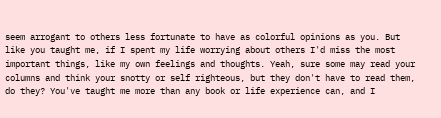seem arrogant to others less fortunate to have as colorful opinions as you. But like you taught me, if I spent my life worrying about others I'd miss the most important things, like my own feelings and thoughts. Yeah, sure some may read your columns and think your snotty or self righteous, but they don't have to read them, do they? You've taught me more than any book or life experience can, and I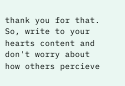thank you for that. So, write to your hearts content and don't worry about how others percieve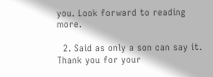you. Look forward to reading more.

  2. Said as only a son can say it. Thank you for your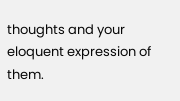thoughts and your eloquent expression of them.